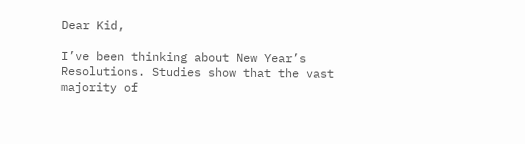Dear Kid,

I’ve been thinking about New Year’s Resolutions. Studies show that the vast majority of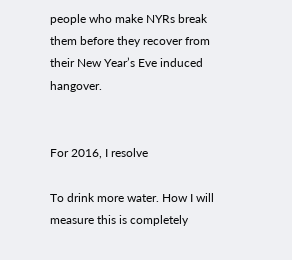people who make NYRs break them before they recover from their New Year’s Eve induced hangover.


For 2016, I resolve

To drink more water. How I will measure this is completely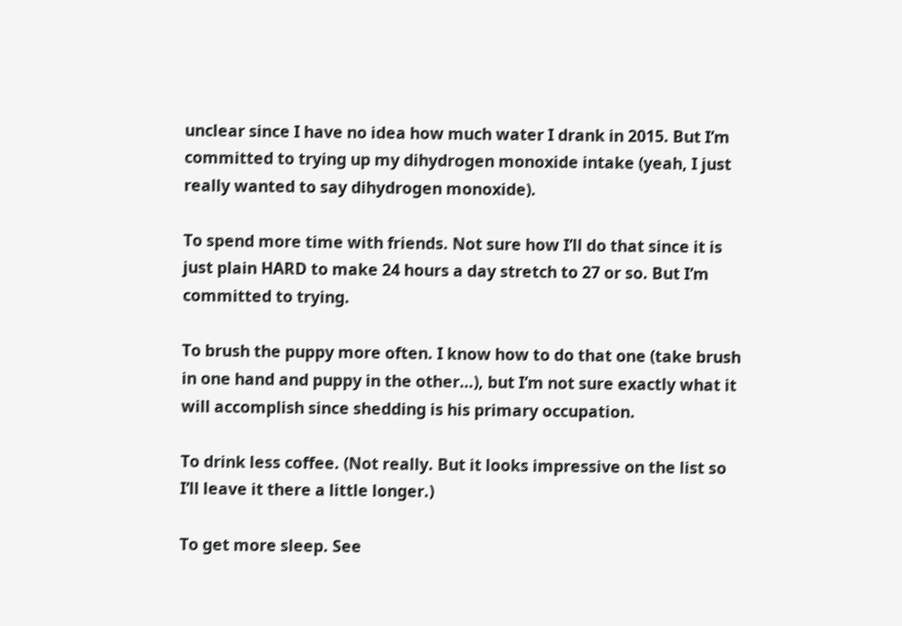unclear since I have no idea how much water I drank in 2015. But I’m committed to trying up my dihydrogen monoxide intake (yeah, I just really wanted to say dihydrogen monoxide).

To spend more time with friends. Not sure how I’ll do that since it is just plain HARD to make 24 hours a day stretch to 27 or so. But I’m committed to trying.

To brush the puppy more often. I know how to do that one (take brush in one hand and puppy in the other…), but I’m not sure exactly what it will accomplish since shedding is his primary occupation.

To drink less coffee. (Not really. But it looks impressive on the list so I’ll leave it there a little longer.)

To get more sleep. See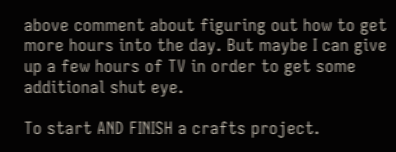above comment about figuring out how to get more hours into the day. But maybe I can give up a few hours of TV in order to get some additional shut eye.

To start AND FINISH a crafts project.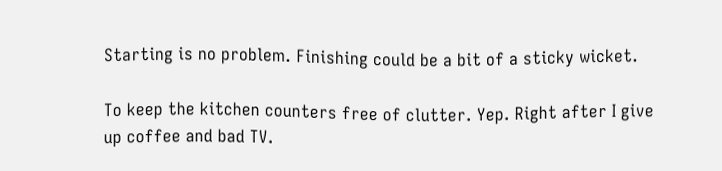Starting is no problem. Finishing could be a bit of a sticky wicket.

To keep the kitchen counters free of clutter. Yep. Right after I give up coffee and bad TV.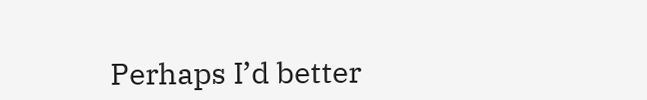Perhaps I’d better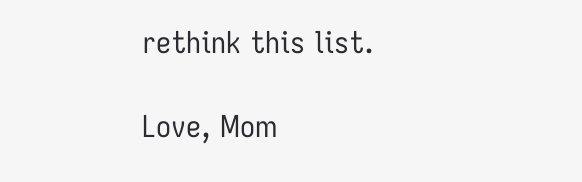rethink this list.

Love, Mom